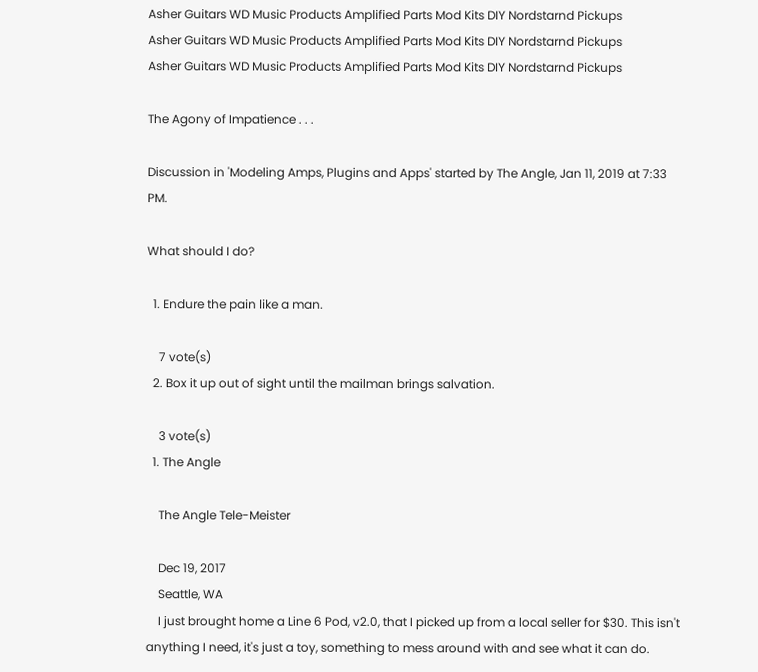Asher Guitars WD Music Products Amplified Parts Mod Kits DIY Nordstarnd Pickups
Asher Guitars WD Music Products Amplified Parts Mod Kits DIY Nordstarnd Pickups
Asher Guitars WD Music Products Amplified Parts Mod Kits DIY Nordstarnd Pickups

The Agony of Impatience . . .

Discussion in 'Modeling Amps, Plugins and Apps' started by The Angle, Jan 11, 2019 at 7:33 PM.

What should I do?

  1. Endure the pain like a man.

    7 vote(s)
  2. Box it up out of sight until the mailman brings salvation.

    3 vote(s)
  1. The Angle

    The Angle Tele-Meister

    Dec 19, 2017
    Seattle, WA
    I just brought home a Line 6 Pod, v2.0, that I picked up from a local seller for $30. This isn't anything I need, it's just a toy, something to mess around with and see what it can do.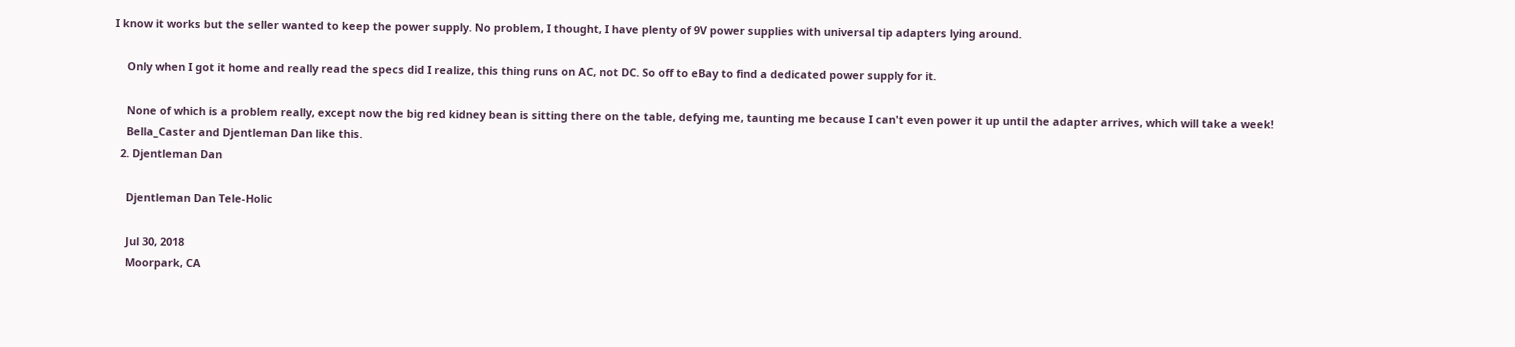I know it works but the seller wanted to keep the power supply. No problem, I thought, I have plenty of 9V power supplies with universal tip adapters lying around.

    Only when I got it home and really read the specs did I realize, this thing runs on AC, not DC. So off to eBay to find a dedicated power supply for it.

    None of which is a problem really, except now the big red kidney bean is sitting there on the table, defying me, taunting me because I can't even power it up until the adapter arrives, which will take a week!
    Bella_Caster and Djentleman Dan like this.
  2. Djentleman Dan

    Djentleman Dan Tele-Holic

    Jul 30, 2018
    Moorpark, CA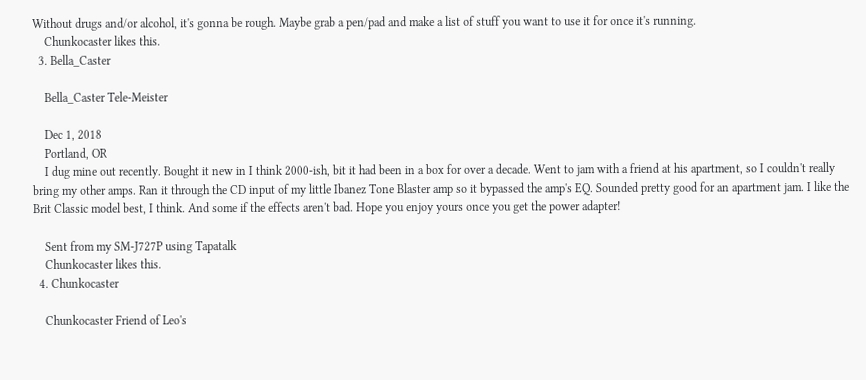Without drugs and/or alcohol, it's gonna be rough. Maybe grab a pen/pad and make a list of stuff you want to use it for once it's running.
    Chunkocaster likes this.
  3. Bella_Caster

    Bella_Caster Tele-Meister

    Dec 1, 2018
    Portland, OR
    I dug mine out recently. Bought it new in I think 2000-ish, bit it had been in a box for over a decade. Went to jam with a friend at his apartment, so I couldn't really bring my other amps. Ran it through the CD input of my little Ibanez Tone Blaster amp so it bypassed the amp's EQ. Sounded pretty good for an apartment jam. I like the Brit Classic model best, I think. And some if the effects aren't bad. Hope you enjoy yours once you get the power adapter!

    Sent from my SM-J727P using Tapatalk
    Chunkocaster likes this.
  4. Chunkocaster

    Chunkocaster Friend of Leo's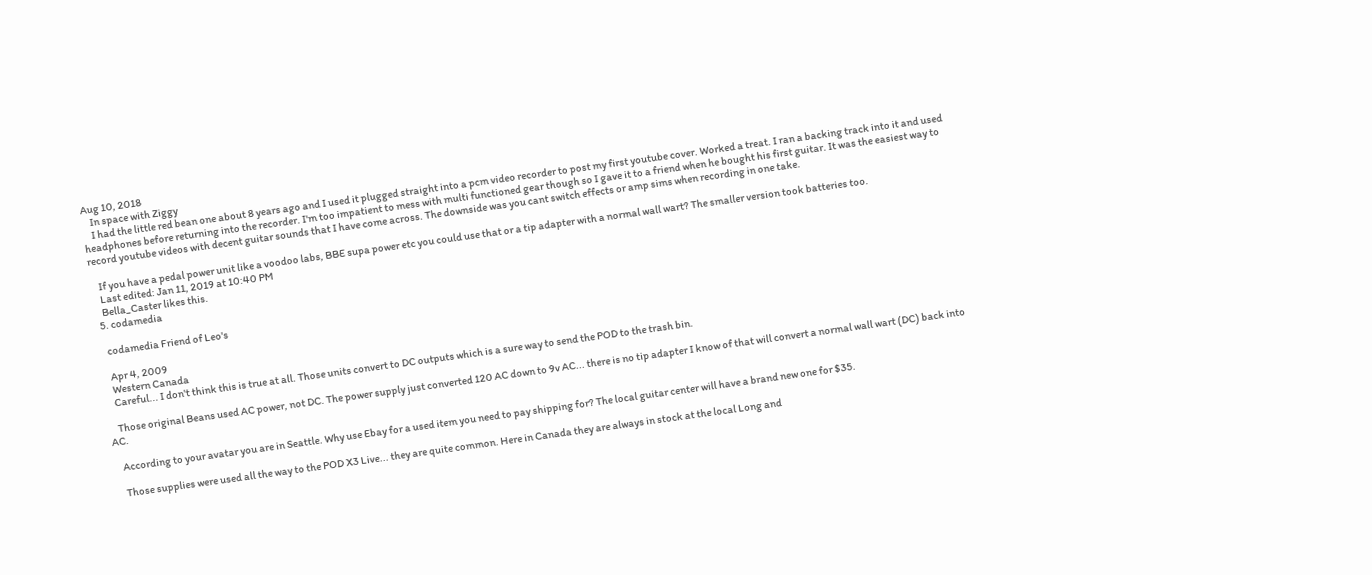Aug 10, 2018
    In space with Ziggy
    I had the little red bean one about 8 years ago and I used it plugged straight into a pcm video recorder to post my first youtube cover. Worked a treat. I ran a backing track into it and used headphones before returning into the recorder. I'm too impatient to mess with multi functioned gear though so I gave it to a friend when he bought his first guitar. It was the easiest way to record youtube videos with decent guitar sounds that I have come across. The downside was you cant switch effects or amp sims when recording in one take.

    If you have a pedal power unit like a voodoo labs, BBE supa power etc you could use that or a tip adapter with a normal wall wart? The smaller version took batteries too.
    Last edited: Jan 11, 2019 at 10:40 PM
    Bella_Caster likes this.
  5. codamedia

    codamedia Friend of Leo's

    Apr 4, 2009
    Western Canada
    Careful... I don't think this is true at all. Those units convert to DC outputs which is a sure way to send the POD to the trash bin.

    Those original Beans used AC power, not DC. The power supply just converted 120 AC down to 9v AC... there is no tip adapter I know of that will convert a normal wall wart (DC) back into AC.

    According to your avatar you are in Seattle. Why use Ebay for a used item you need to pay shipping for? The local guitar center will have a brand new one for $35.

    Those supplies were used all the way to the POD X3 Live... they are quite common. Here in Canada they are always in stock at the local Long and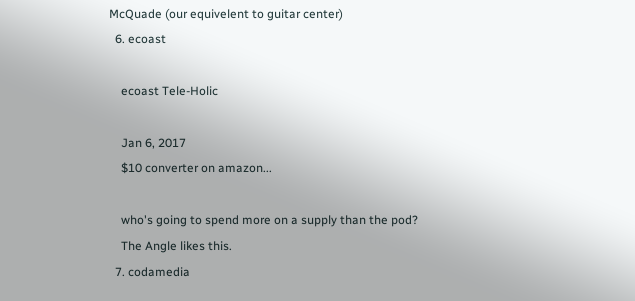McQuade (our equivelent to guitar center)
  6. ecoast

    ecoast Tele-Holic

    Jan 6, 2017
    $10 converter on amazon...

    who's going to spend more on a supply than the pod?
    The Angle likes this.
  7. codamedia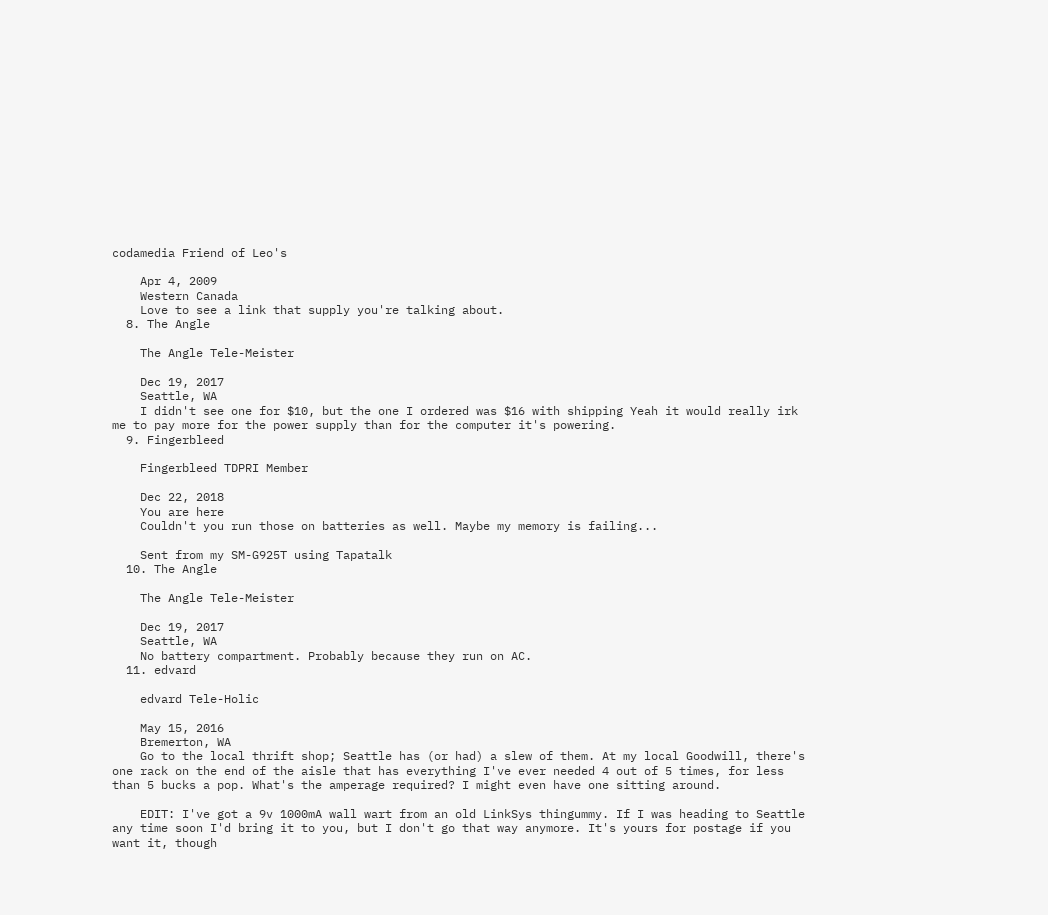codamedia Friend of Leo's

    Apr 4, 2009
    Western Canada
    Love to see a link that supply you're talking about.
  8. The Angle

    The Angle Tele-Meister

    Dec 19, 2017
    Seattle, WA
    I didn't see one for $10, but the one I ordered was $16 with shipping Yeah it would really irk me to pay more for the power supply than for the computer it's powering.
  9. Fingerbleed

    Fingerbleed TDPRI Member

    Dec 22, 2018
    You are here
    Couldn't you run those on batteries as well. Maybe my memory is failing...

    Sent from my SM-G925T using Tapatalk
  10. The Angle

    The Angle Tele-Meister

    Dec 19, 2017
    Seattle, WA
    No battery compartment. Probably because they run on AC.
  11. edvard

    edvard Tele-Holic

    May 15, 2016
    Bremerton, WA
    Go to the local thrift shop; Seattle has (or had) a slew of them. At my local Goodwill, there's one rack on the end of the aisle that has everything I've ever needed 4 out of 5 times, for less than 5 bucks a pop. What's the amperage required? I might even have one sitting around.

    EDIT: I've got a 9v 1000mA wall wart from an old LinkSys thingummy. If I was heading to Seattle any time soon I'd bring it to you, but I don't go that way anymore. It's yours for postage if you want it, though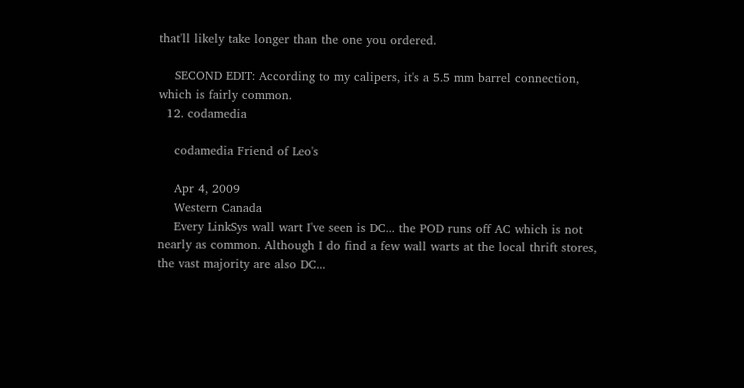that'll likely take longer than the one you ordered.

    SECOND EDIT: According to my calipers, it's a 5.5 mm barrel connection, which is fairly common.
  12. codamedia

    codamedia Friend of Leo's

    Apr 4, 2009
    Western Canada
    Every LinkSys wall wart I've seen is DC... the POD runs off AC which is not nearly as common. Although I do find a few wall warts at the local thrift stores, the vast majority are also DC...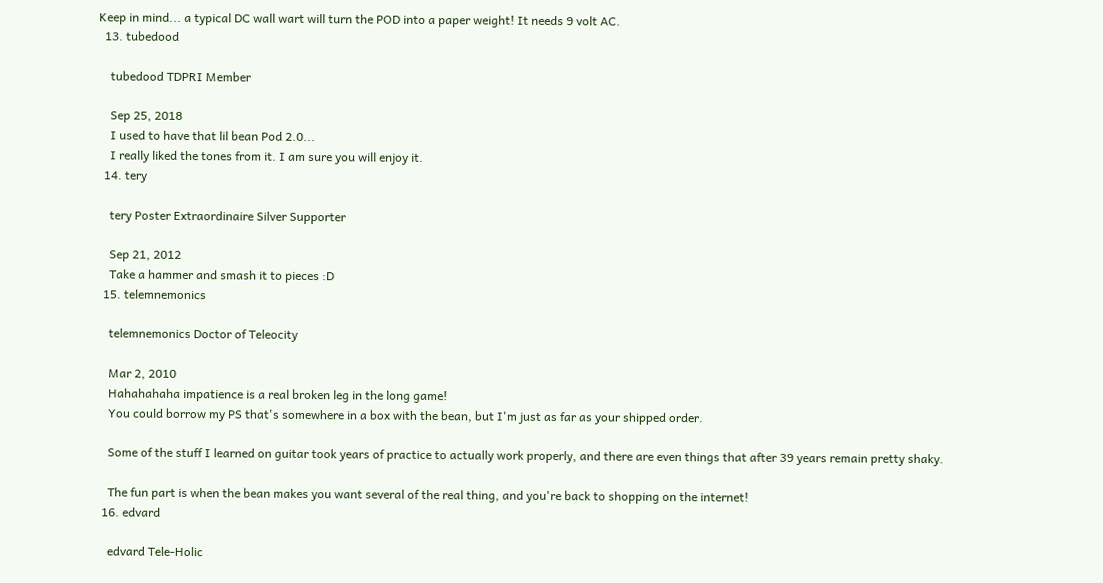Keep in mind... a typical DC wall wart will turn the POD into a paper weight! It needs 9 volt AC.
  13. tubedood

    tubedood TDPRI Member

    Sep 25, 2018
    I used to have that lil bean Pod 2.0...
    I really liked the tones from it. I am sure you will enjoy it.
  14. tery

    tery Poster Extraordinaire Silver Supporter

    Sep 21, 2012
    Take a hammer and smash it to pieces :D
  15. telemnemonics

    telemnemonics Doctor of Teleocity

    Mar 2, 2010
    Hahahahaha impatience is a real broken leg in the long game!
    You could borrow my PS that's somewhere in a box with the bean, but I'm just as far as your shipped order.

    Some of the stuff I learned on guitar took years of practice to actually work properly, and there are even things that after 39 years remain pretty shaky.

    The fun part is when the bean makes you want several of the real thing, and you're back to shopping on the internet!
  16. edvard

    edvard Tele-Holic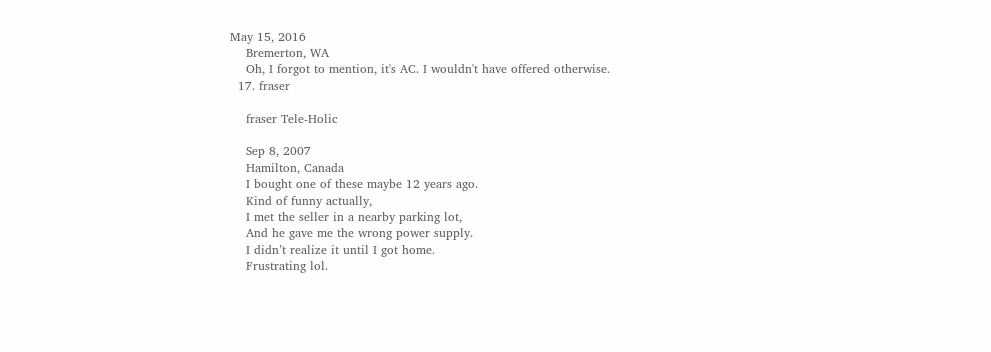May 15, 2016
    Bremerton, WA
    Oh, I forgot to mention, it's AC. I wouldn't have offered otherwise.
  17. fraser

    fraser Tele-Holic

    Sep 8, 2007
    Hamilton, Canada
    I bought one of these maybe 12 years ago.
    Kind of funny actually,
    I met the seller in a nearby parking lot,
    And he gave me the wrong power supply.
    I didn’t realize it until I got home.
    Frustrating lol.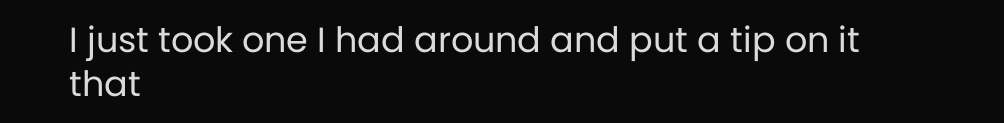I just took one I had around and put a tip on it that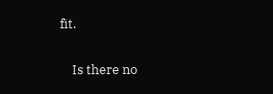fit.

    Is there no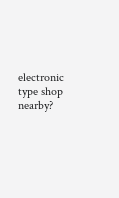electronic type shop nearby?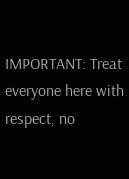IMPORTANT: Treat everyone here with respect, no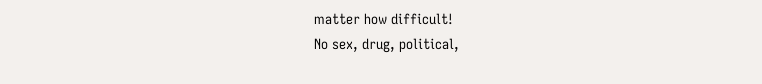matter how difficult!
No sex, drug, political,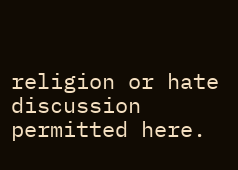religion or hate discussion permitted here.